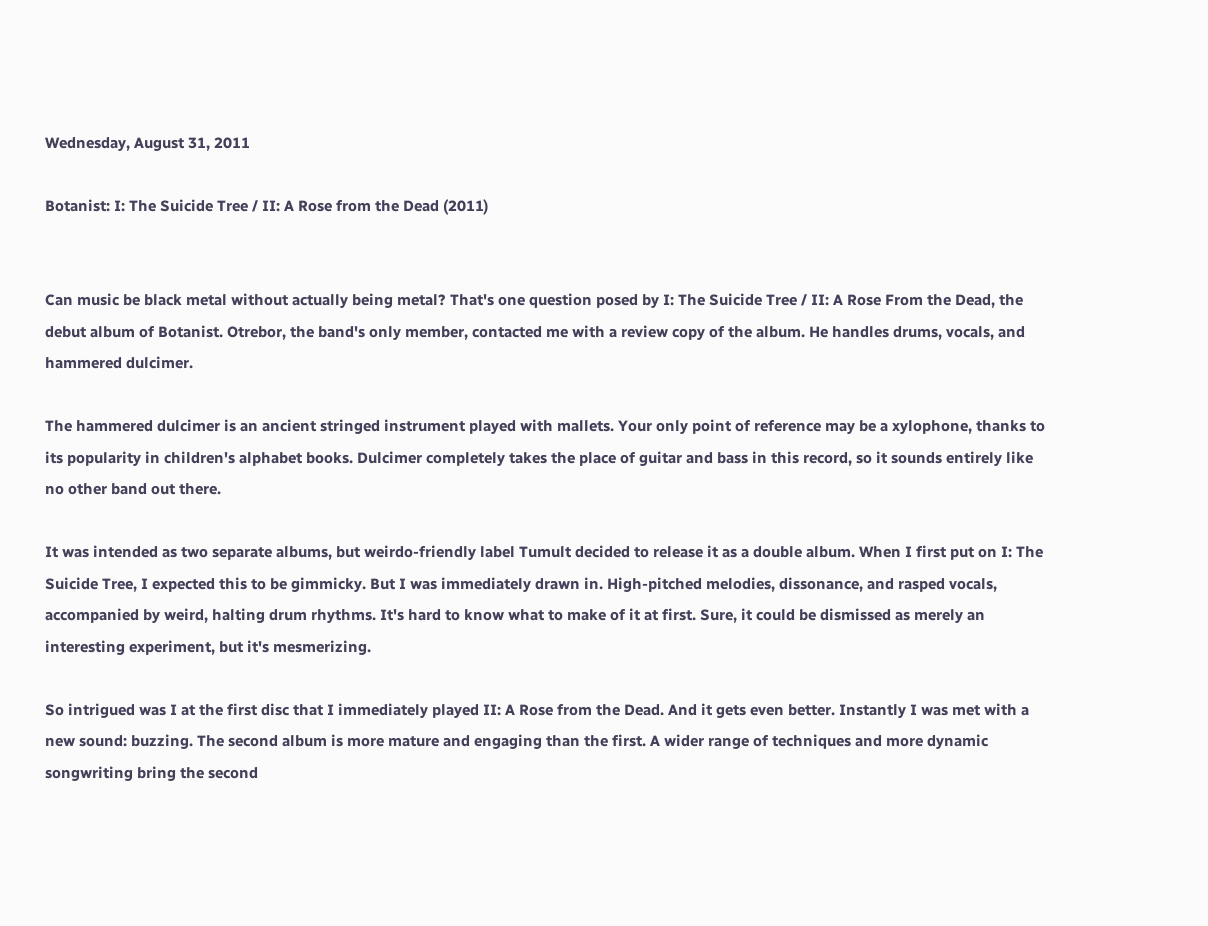Wednesday, August 31, 2011

Botanist: I: The Suicide Tree / II: A Rose from the Dead (2011)


Can music be black metal without actually being metal? That's one question posed by I: The Suicide Tree / II: A Rose From the Dead, the debut album of Botanist. Otrebor, the band's only member, contacted me with a review copy of the album. He handles drums, vocals, and hammered dulcimer.

The hammered dulcimer is an ancient stringed instrument played with mallets. Your only point of reference may be a xylophone, thanks to its popularity in children's alphabet books. Dulcimer completely takes the place of guitar and bass in this record, so it sounds entirely like no other band out there.

It was intended as two separate albums, but weirdo-friendly label Tumult decided to release it as a double album. When I first put on I: The Suicide Tree, I expected this to be gimmicky. But I was immediately drawn in. High-pitched melodies, dissonance, and rasped vocals, accompanied by weird, halting drum rhythms. It's hard to know what to make of it at first. Sure, it could be dismissed as merely an interesting experiment, but it's mesmerizing.

So intrigued was I at the first disc that I immediately played II: A Rose from the Dead. And it gets even better. Instantly I was met with a new sound: buzzing. The second album is more mature and engaging than the first. A wider range of techniques and more dynamic songwriting bring the second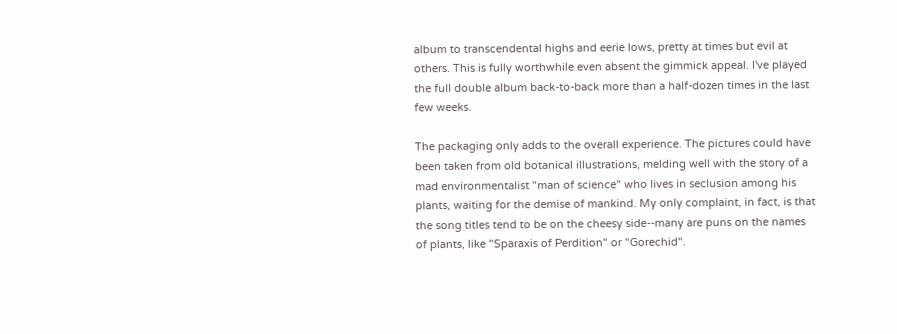album to transcendental highs and eerie lows, pretty at times but evil at others. This is fully worthwhile even absent the gimmick appeal. I've played the full double album back-to-back more than a half-dozen times in the last few weeks.

The packaging only adds to the overall experience. The pictures could have been taken from old botanical illustrations, melding well with the story of a mad environmentalist "man of science" who lives in seclusion among his plants, waiting for the demise of mankind. My only complaint, in fact, is that the song titles tend to be on the cheesy side--many are puns on the names of plants, like "Sparaxis of Perdition" or "Gorechid".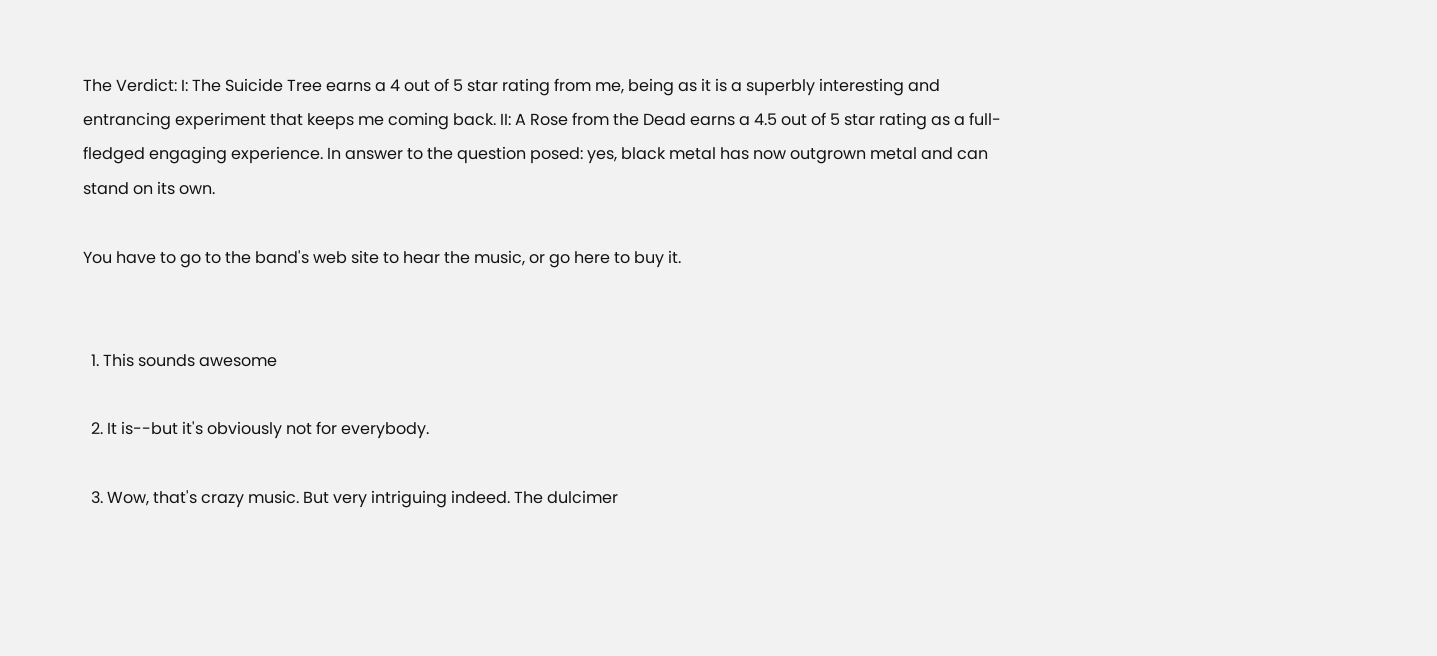The Verdict: I: The Suicide Tree earns a 4 out of 5 star rating from me, being as it is a superbly interesting and entrancing experiment that keeps me coming back. II: A Rose from the Dead earns a 4.5 out of 5 star rating as a full-fledged engaging experience. In answer to the question posed: yes, black metal has now outgrown metal and can stand on its own.

You have to go to the band's web site to hear the music, or go here to buy it.


  1. This sounds awesome

  2. It is--but it's obviously not for everybody.

  3. Wow, that's crazy music. But very intriguing indeed. The dulcimer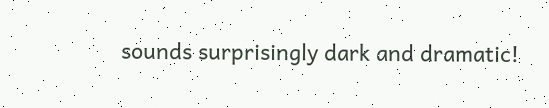sounds surprisingly dark and dramatic!